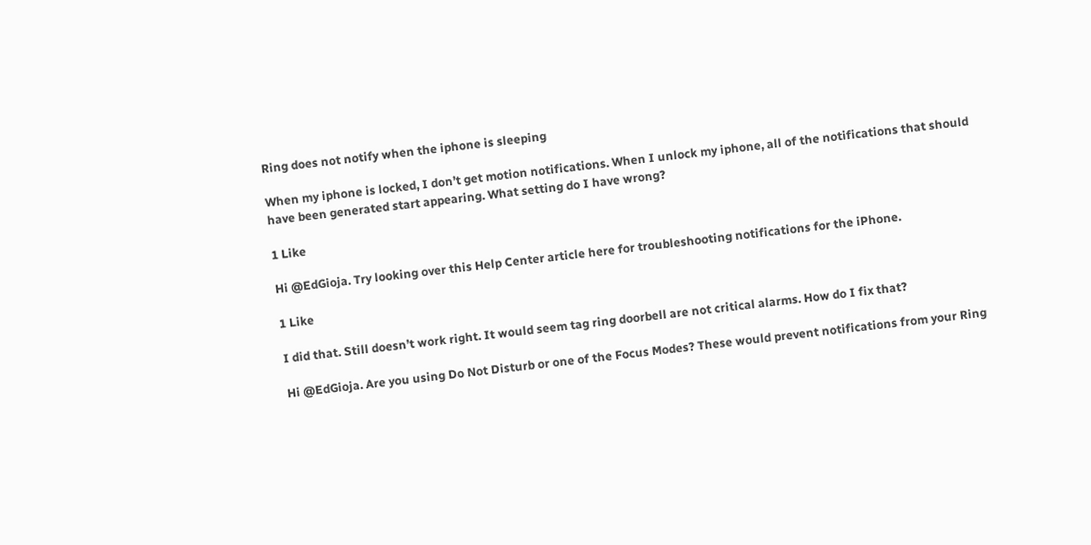Ring does not notify when the iphone is sleeping

When my iphone is locked, I don’t get motion notifications. When I unlock my iphone, all of the notifications that should have been generated start appearing. What setting do I have wrong?

1 Like

Hi @EdGioja. Try looking over this Help Center article here for troubleshooting notifications for the iPhone.

1 Like

I did that. Still doesn’t work right. It would seem tag ring doorbell are not critical alarms. How do I fix that?

Hi @EdGioja. Are you using Do Not Disturb or one of the Focus Modes? These would prevent notifications from your Ring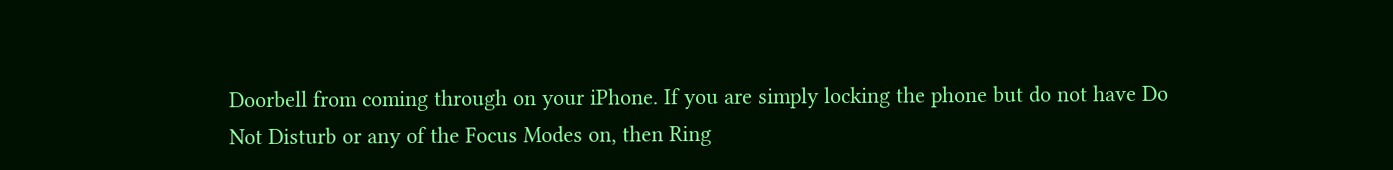Doorbell from coming through on your iPhone. If you are simply locking the phone but do not have Do Not Disturb or any of the Focus Modes on, then Ring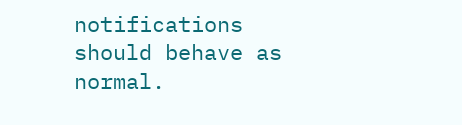notifications should behave as normal.